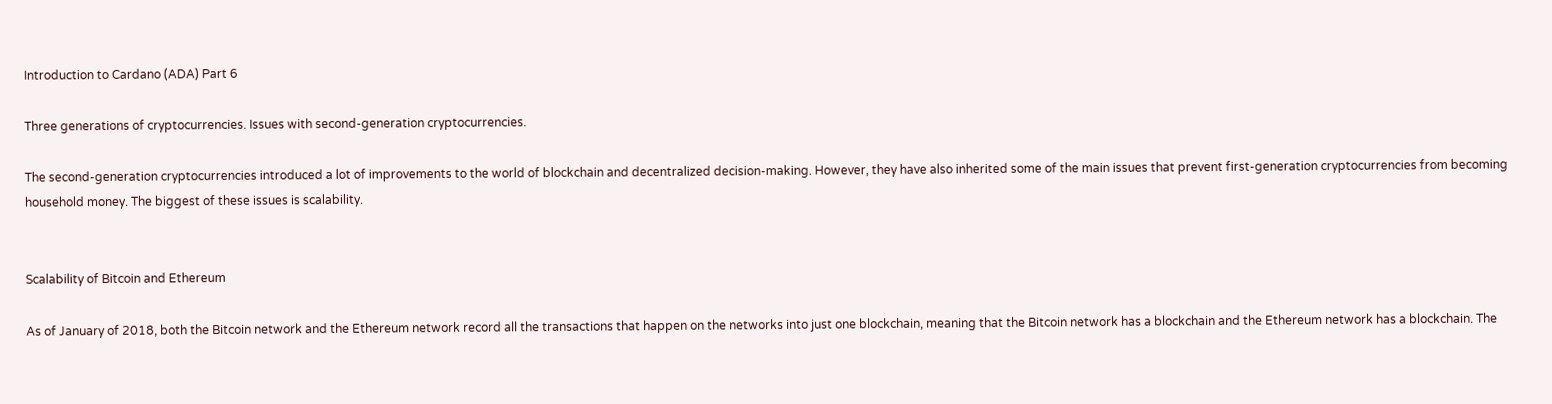Introduction to Cardano (ADA) Part 6

Three generations of cryptocurrencies. Issues with second-generation cryptocurrencies.

The second-generation cryptocurrencies introduced a lot of improvements to the world of blockchain and decentralized decision-making. However, they have also inherited some of the main issues that prevent first-generation cryptocurrencies from becoming household money. The biggest of these issues is scalability.


Scalability of Bitcoin and Ethereum

As of January of 2018, both the Bitcoin network and the Ethereum network record all the transactions that happen on the networks into just one blockchain, meaning that the Bitcoin network has a blockchain and the Ethereum network has a blockchain. The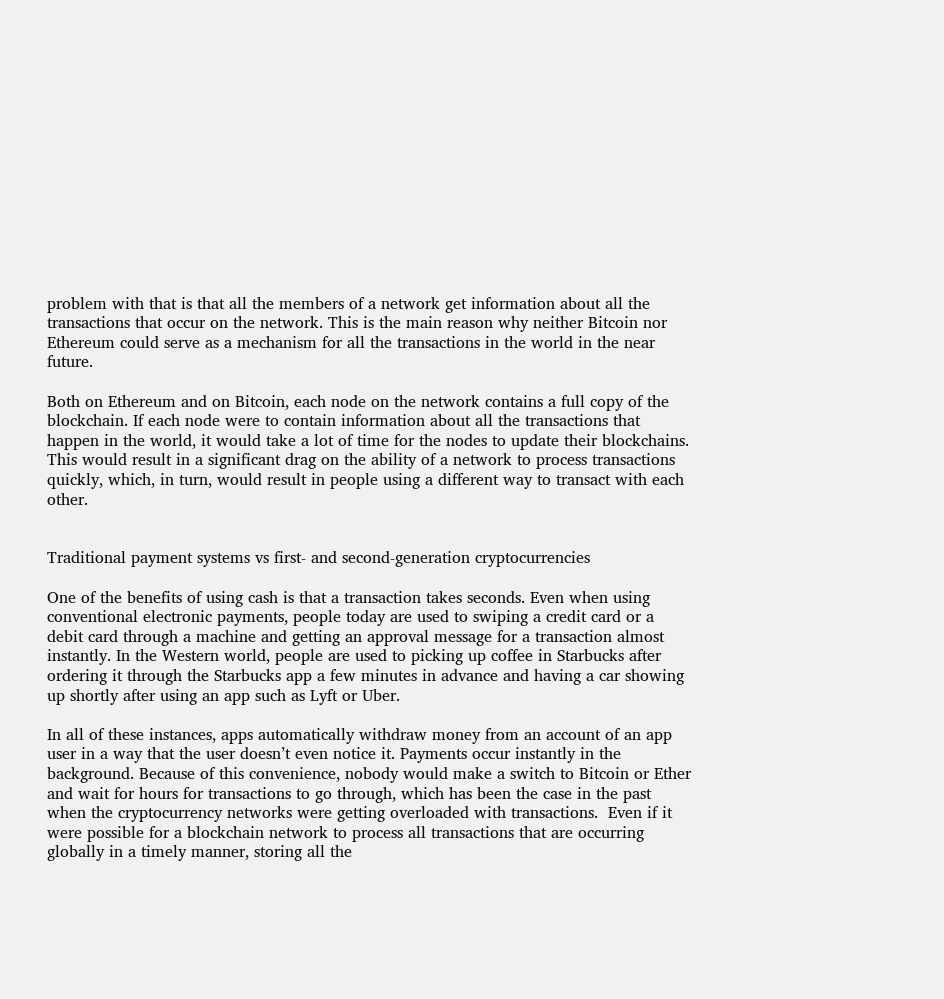problem with that is that all the members of a network get information about all the transactions that occur on the network. This is the main reason why neither Bitcoin nor Ethereum could serve as a mechanism for all the transactions in the world in the near future.

Both on Ethereum and on Bitcoin, each node on the network contains a full copy of the blockchain. If each node were to contain information about all the transactions that happen in the world, it would take a lot of time for the nodes to update their blockchains. This would result in a significant drag on the ability of a network to process transactions quickly, which, in turn, would result in people using a different way to transact with each other.


Traditional payment systems vs first- and second-generation cryptocurrencies

One of the benefits of using cash is that a transaction takes seconds. Even when using conventional electronic payments, people today are used to swiping a credit card or a debit card through a machine and getting an approval message for a transaction almost instantly. In the Western world, people are used to picking up coffee in Starbucks after ordering it through the Starbucks app a few minutes in advance and having a car showing up shortly after using an app such as Lyft or Uber.

In all of these instances, apps automatically withdraw money from an account of an app user in a way that the user doesn’t even notice it. Payments occur instantly in the background. Because of this convenience, nobody would make a switch to Bitcoin or Ether and wait for hours for transactions to go through, which has been the case in the past when the cryptocurrency networks were getting overloaded with transactions.  Even if it were possible for a blockchain network to process all transactions that are occurring globally in a timely manner, storing all the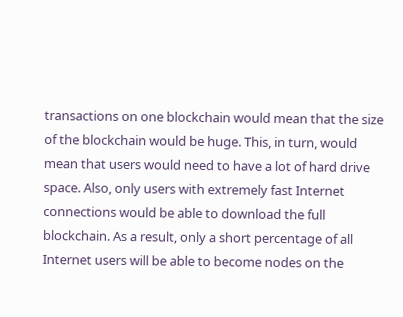transactions on one blockchain would mean that the size of the blockchain would be huge. This, in turn, would mean that users would need to have a lot of hard drive space. Also, only users with extremely fast Internet connections would be able to download the full blockchain. As a result, only a short percentage of all Internet users will be able to become nodes on the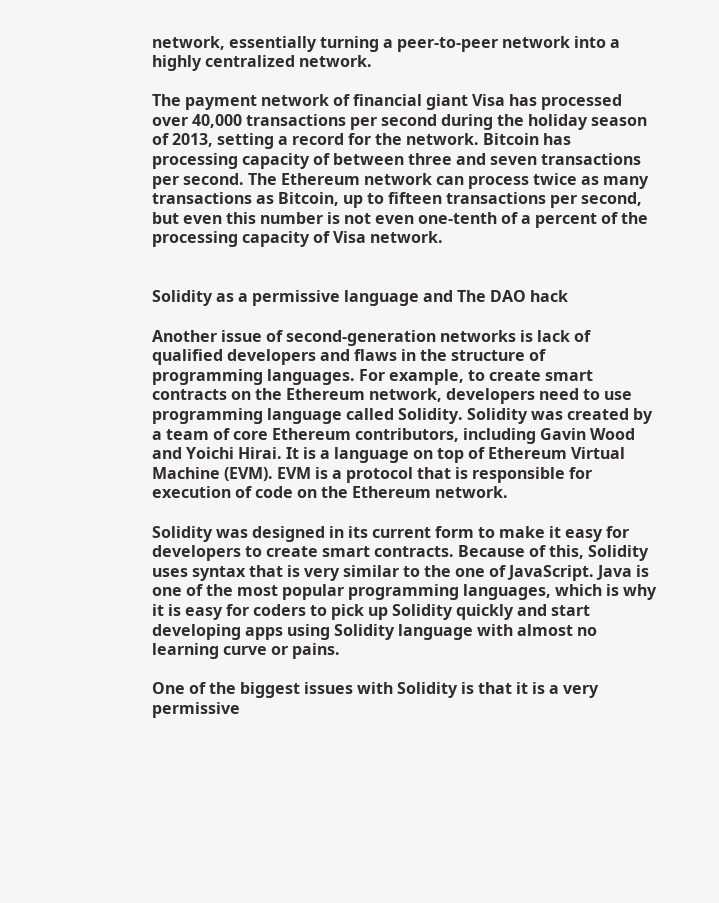network, essentially turning a peer-to-peer network into a highly centralized network.

The payment network of financial giant Visa has processed over 40,000 transactions per second during the holiday season of 2013, setting a record for the network. Bitcoin has processing capacity of between three and seven transactions per second. The Ethereum network can process twice as many transactions as Bitcoin, up to fifteen transactions per second, but even this number is not even one-tenth of a percent of the processing capacity of Visa network.


Solidity as a permissive language and The DAO hack

Another issue of second-generation networks is lack of qualified developers and flaws in the structure of programming languages. For example, to create smart contracts on the Ethereum network, developers need to use programming language called Solidity. Solidity was created by a team of core Ethereum contributors, including Gavin Wood and Yoichi Hirai. It is a language on top of Ethereum Virtual Machine (EVM). EVM is a protocol that is responsible for execution of code on the Ethereum network.

Solidity was designed in its current form to make it easy for developers to create smart contracts. Because of this, Solidity uses syntax that is very similar to the one of JavaScript. Java is one of the most popular programming languages, which is why it is easy for coders to pick up Solidity quickly and start developing apps using Solidity language with almost no learning curve or pains.

One of the biggest issues with Solidity is that it is a very permissive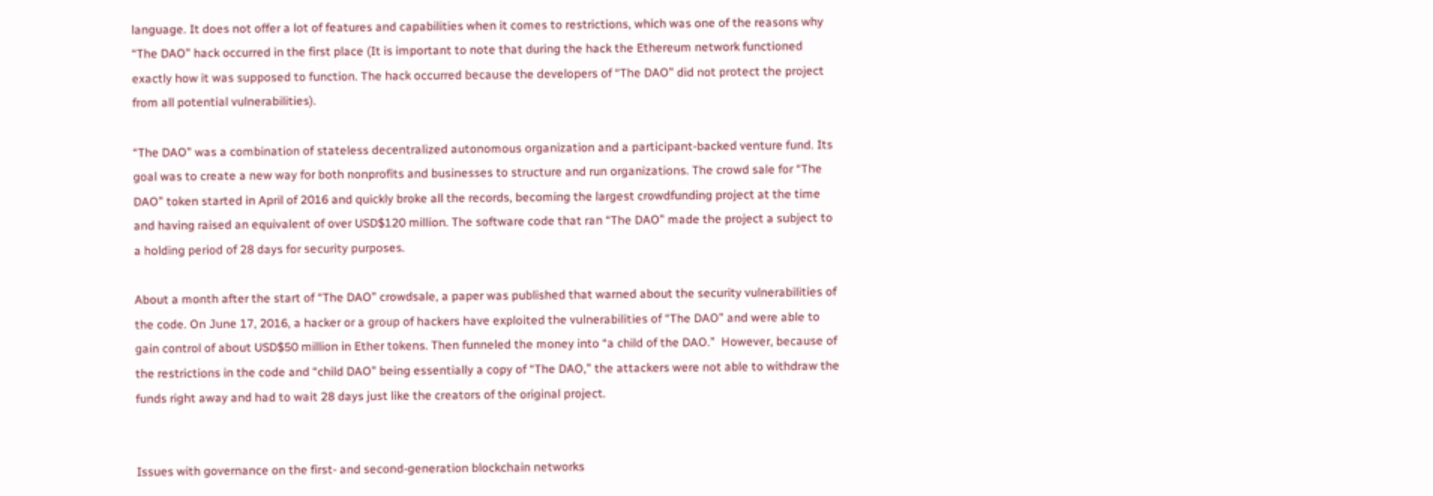language. It does not offer a lot of features and capabilities when it comes to restrictions, which was one of the reasons why “The DAO” hack occurred in the first place (It is important to note that during the hack the Ethereum network functioned exactly how it was supposed to function. The hack occurred because the developers of “The DAO” did not protect the project from all potential vulnerabilities).

“The DAO” was a combination of stateless decentralized autonomous organization and a participant-backed venture fund. Its goal was to create a new way for both nonprofits and businesses to structure and run organizations. The crowd sale for “The DAO” token started in April of 2016 and quickly broke all the records, becoming the largest crowdfunding project at the time and having raised an equivalent of over USD$120 million. The software code that ran “The DAO” made the project a subject to a holding period of 28 days for security purposes.

About a month after the start of “The DAO” crowdsale, a paper was published that warned about the security vulnerabilities of the code. On June 17, 2016, a hacker or a group of hackers have exploited the vulnerabilities of “The DAO” and were able to gain control of about USD$50 million in Ether tokens. Then funneled the money into “a child of the DAO.”  However, because of the restrictions in the code and “child DAO” being essentially a copy of “The DAO,” the attackers were not able to withdraw the funds right away and had to wait 28 days just like the creators of the original project.


Issues with governance on the first- and second-generation blockchain networks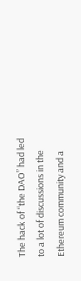The hack of “the DAO” had led to a lot of discussions in the Ethereum community and a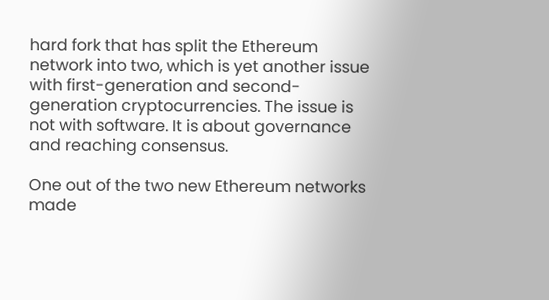hard fork that has split the Ethereum network into two, which is yet another issue with first-generation and second-generation cryptocurrencies. The issue is not with software. It is about governance and reaching consensus.

One out of the two new Ethereum networks made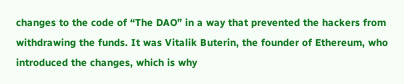changes to the code of “The DAO” in a way that prevented the hackers from withdrawing the funds. It was Vitalik Buterin, the founder of Ethereum, who introduced the changes, which is why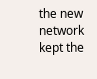the new network kept the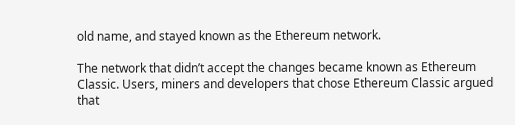old name, and stayed known as the Ethereum network.

The network that didn’t accept the changes became known as Ethereum Classic. Users, miners and developers that chose Ethereum Classic argued that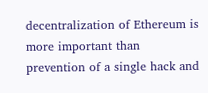decentralization of Ethereum is more important than prevention of a single hack and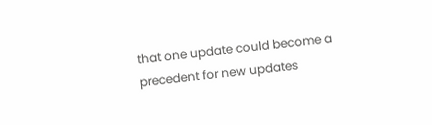that one update could become a precedent for new updates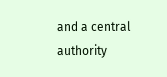and a central authority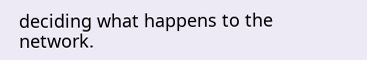deciding what happens to the network.